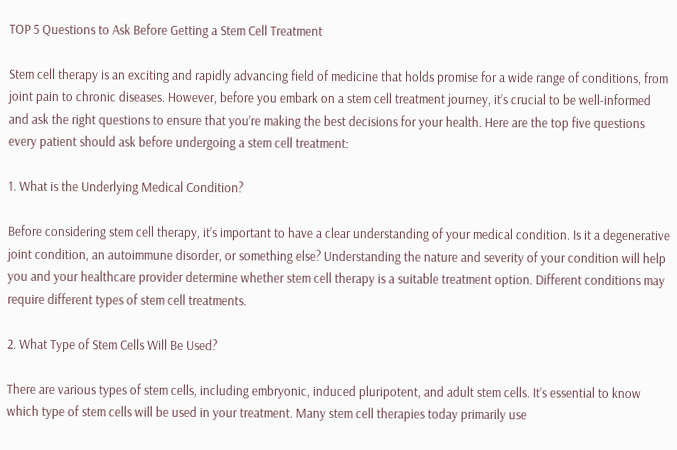TOP 5 Questions to Ask Before Getting a Stem Cell Treatment

Stem cell therapy is an exciting and rapidly advancing field of medicine that holds promise for a wide range of conditions, from joint pain to chronic diseases. However, before you embark on a stem cell treatment journey, it’s crucial to be well-informed and ask the right questions to ensure that you’re making the best decisions for your health. Here are the top five questions every patient should ask before undergoing a stem cell treatment:

1. What is the Underlying Medical Condition?

Before considering stem cell therapy, it’s important to have a clear understanding of your medical condition. Is it a degenerative joint condition, an autoimmune disorder, or something else? Understanding the nature and severity of your condition will help you and your healthcare provider determine whether stem cell therapy is a suitable treatment option. Different conditions may require different types of stem cell treatments.

2. What Type of Stem Cells Will Be Used?

There are various types of stem cells, including embryonic, induced pluripotent, and adult stem cells. It’s essential to know which type of stem cells will be used in your treatment. Many stem cell therapies today primarily use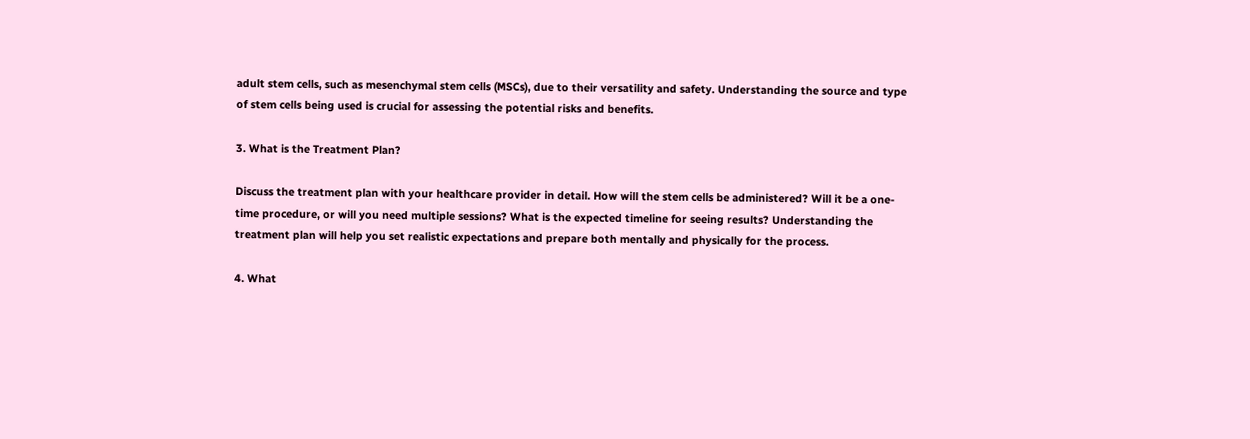adult stem cells, such as mesenchymal stem cells (MSCs), due to their versatility and safety. Understanding the source and type of stem cells being used is crucial for assessing the potential risks and benefits.

3. What is the Treatment Plan?

Discuss the treatment plan with your healthcare provider in detail. How will the stem cells be administered? Will it be a one-time procedure, or will you need multiple sessions? What is the expected timeline for seeing results? Understanding the treatment plan will help you set realistic expectations and prepare both mentally and physically for the process.

4. What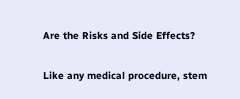Are the Risks and Side Effects?

Like any medical procedure, stem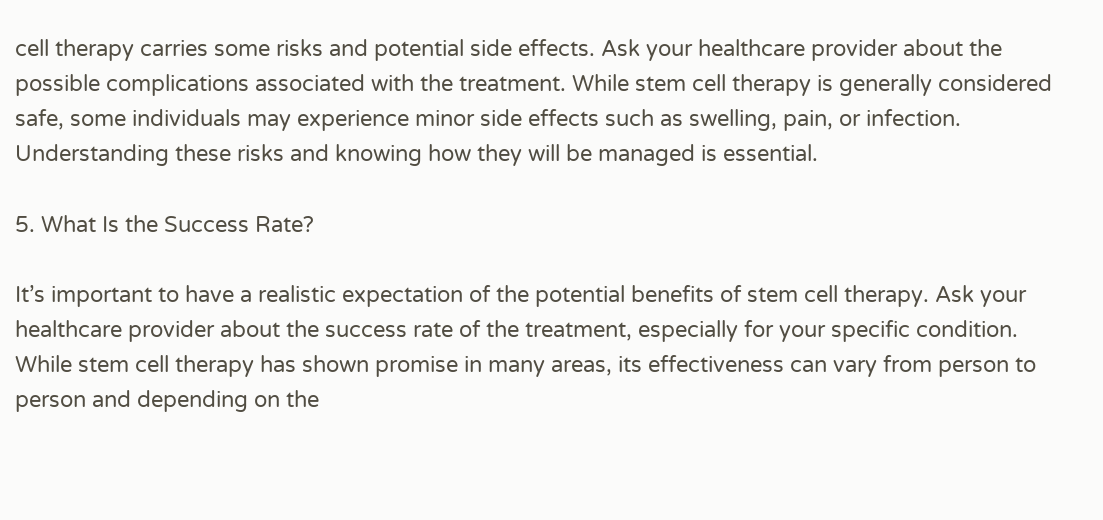cell therapy carries some risks and potential side effects. Ask your healthcare provider about the possible complications associated with the treatment. While stem cell therapy is generally considered safe, some individuals may experience minor side effects such as swelling, pain, or infection. Understanding these risks and knowing how they will be managed is essential.

5. What Is the Success Rate?

It’s important to have a realistic expectation of the potential benefits of stem cell therapy. Ask your healthcare provider about the success rate of the treatment, especially for your specific condition. While stem cell therapy has shown promise in many areas, its effectiveness can vary from person to person and depending on the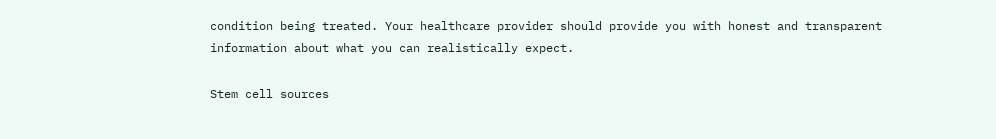condition being treated. Your healthcare provider should provide you with honest and transparent information about what you can realistically expect.

Stem cell sources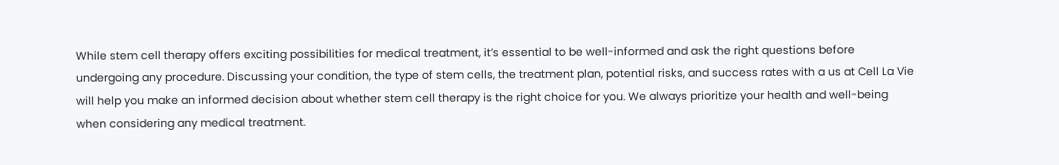While stem cell therapy offers exciting possibilities for medical treatment, it’s essential to be well-informed and ask the right questions before undergoing any procedure. Discussing your condition, the type of stem cells, the treatment plan, potential risks, and success rates with a us at Cell La Vie will help you make an informed decision about whether stem cell therapy is the right choice for you. We always prioritize your health and well-being when considering any medical treatment.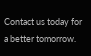Contact us today for a better tomorrow.